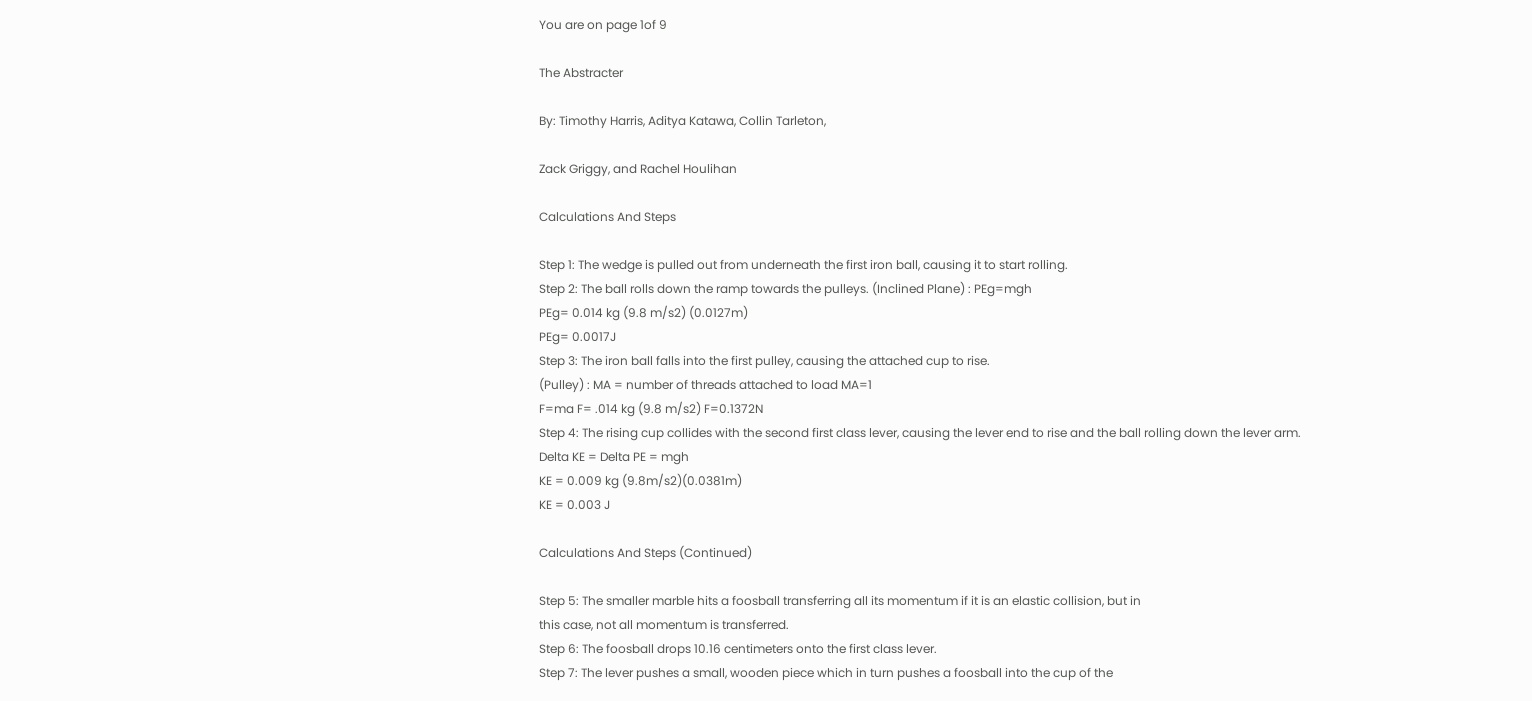You are on page 1of 9

The Abstracter

By: Timothy Harris, Aditya Katawa, Collin Tarleton,

Zack Griggy, and Rachel Houlihan

Calculations And Steps

Step 1: The wedge is pulled out from underneath the first iron ball, causing it to start rolling.
Step 2: The ball rolls down the ramp towards the pulleys. (Inclined Plane) : PEg=mgh
PEg= 0.014 kg (9.8 m/s2) (0.0127m)
PEg= 0.0017J
Step 3: The iron ball falls into the first pulley, causing the attached cup to rise.
(Pulley) : MA = number of threads attached to load MA=1
F=ma F= .014 kg (9.8 m/s2) F=0.1372N
Step 4: The rising cup collides with the second first class lever, causing the lever end to rise and the ball rolling down the lever arm.
Delta KE = Delta PE = mgh
KE = 0.009 kg (9.8m/s2)(0.0381m)
KE = 0.003 J

Calculations And Steps (Continued)

Step 5: The smaller marble hits a foosball transferring all its momentum if it is an elastic collision, but in
this case, not all momentum is transferred.
Step 6: The foosball drops 10.16 centimeters onto the first class lever.
Step 7: The lever pushes a small, wooden piece which in turn pushes a foosball into the cup of the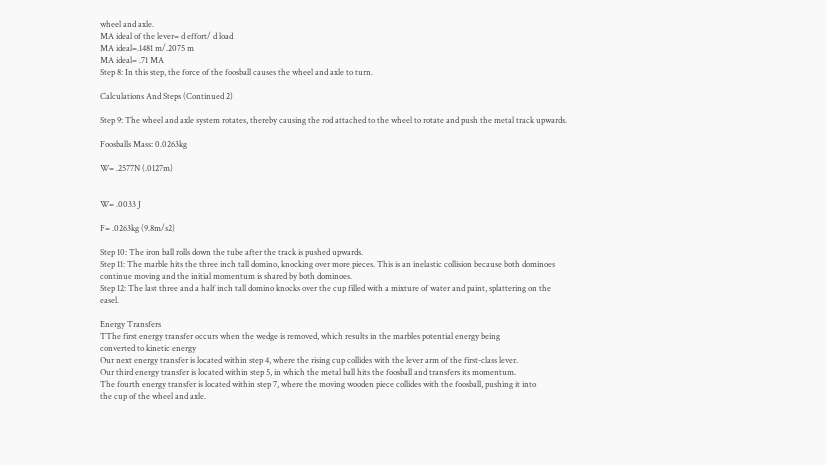wheel and axle.
MA ideal of the lever= d effort/ d load
MA ideal=.1481 m/.2075 m
MA ideal= .71 MA
Step 8: In this step, the force of the foosball causes the wheel and axle to turn.

Calculations And Steps (Continued 2)

Step 9: The wheel and axle system rotates, thereby causing the rod attached to the wheel to rotate and push the metal track upwards.

Foosballs Mass: 0.0263kg

W= .2577N (.0127m)


W= .0033 J

F= .0263kg (9.8m/s2)

Step 10: The iron ball rolls down the tube after the track is pushed upwards.
Step 11: The marble hits the three inch tall domino, knocking over more pieces. This is an inelastic collision because both dominoes
continue moving and the initial momentum is shared by both dominoes.
Step 12: The last three and a half inch tall domino knocks over the cup filled with a mixture of water and paint, splattering on the easel.

Energy Transfers
TThe first energy transfer occurs when the wedge is removed, which results in the marbles potential energy being
converted to kinetic energy
Our next energy transfer is located within step 4, where the rising cup collides with the lever arm of the first-class lever.
Our third energy transfer is located within step 5, in which the metal ball hits the foosball and transfers its momentum.
The fourth energy transfer is located within step 7, where the moving wooden piece collides with the foosball, pushing it into
the cup of the wheel and axle.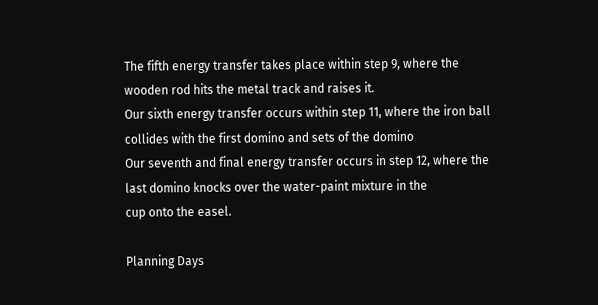The fifth energy transfer takes place within step 9, where the wooden rod hits the metal track and raises it.
Our sixth energy transfer occurs within step 11, where the iron ball collides with the first domino and sets of the domino
Our seventh and final energy transfer occurs in step 12, where the last domino knocks over the water-paint mixture in the
cup onto the easel.

Planning Days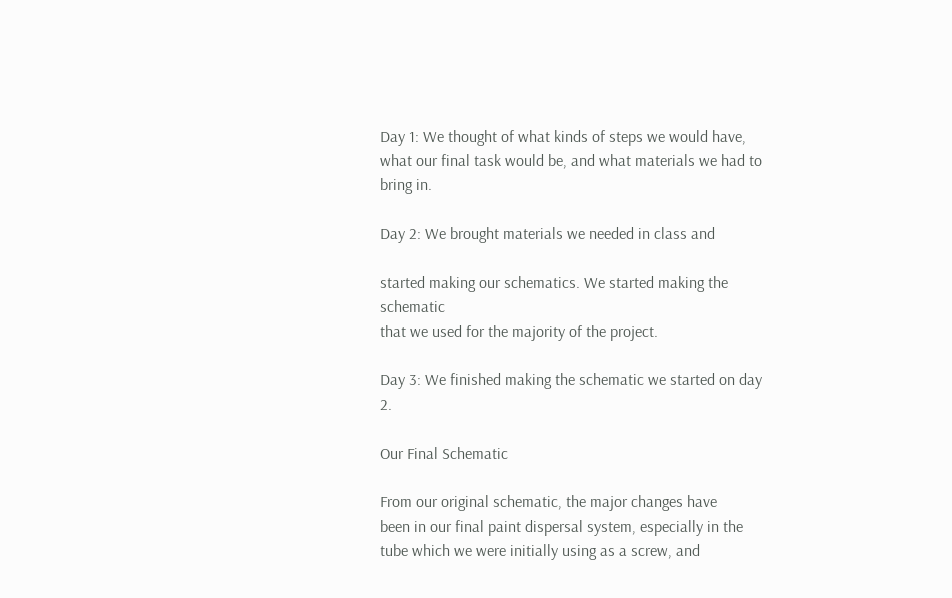Day 1: We thought of what kinds of steps we would have,
what our final task would be, and what materials we had to bring in.

Day 2: We brought materials we needed in class and

started making our schematics. We started making the schematic
that we used for the majority of the project.

Day 3: We finished making the schematic we started on day 2.

Our Final Schematic

From our original schematic, the major changes have
been in our final paint dispersal system, especially in the
tube which we were initially using as a screw, and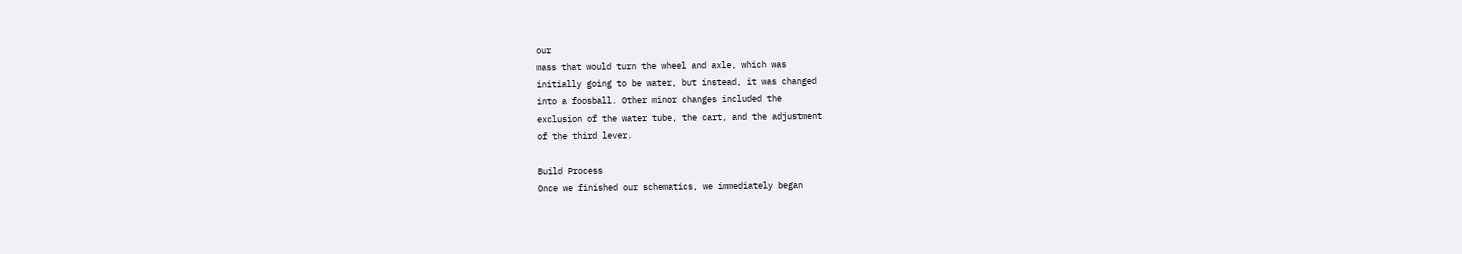our
mass that would turn the wheel and axle, which was
initially going to be water, but instead, it was changed
into a foosball. Other minor changes included the
exclusion of the water tube, the cart, and the adjustment
of the third lever.

Build Process
Once we finished our schematics, we immediately began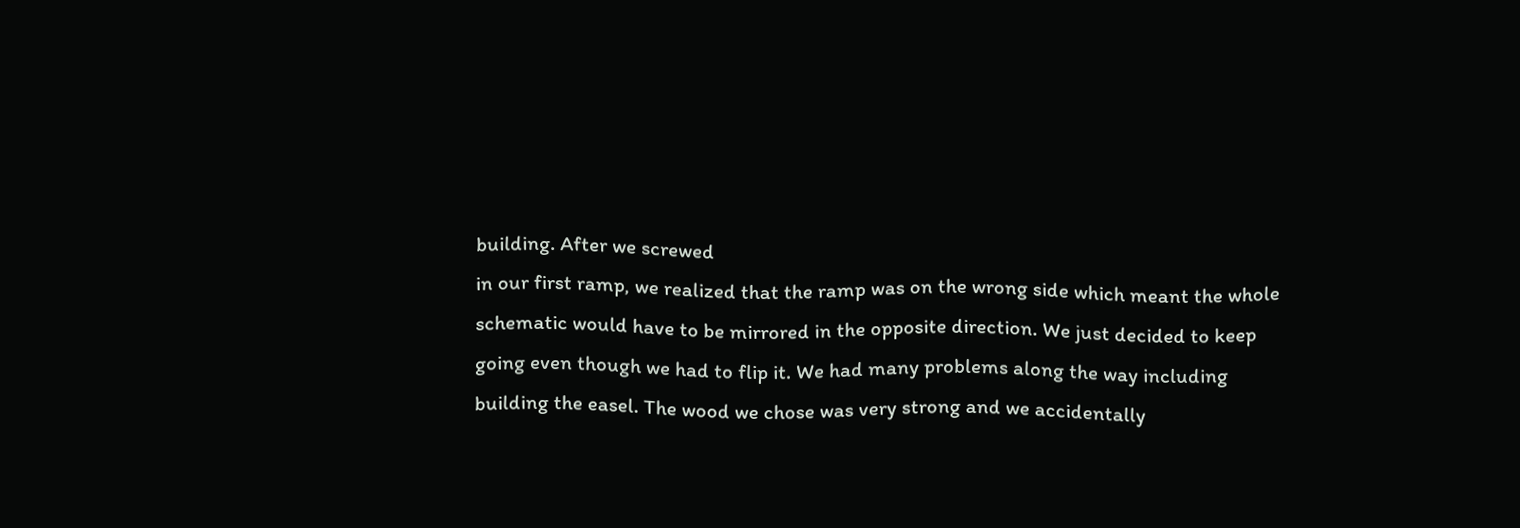building. After we screwed
in our first ramp, we realized that the ramp was on the wrong side which meant the whole
schematic would have to be mirrored in the opposite direction. We just decided to keep
going even though we had to flip it. We had many problems along the way including
building the easel. The wood we chose was very strong and we accidentally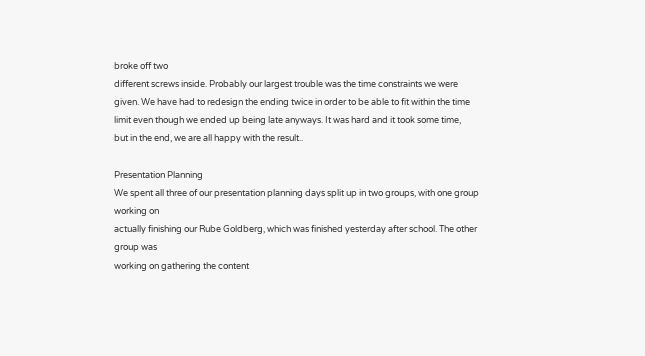broke off two
different screws inside. Probably our largest trouble was the time constraints we were
given. We have had to redesign the ending twice in order to be able to fit within the time
limit even though we ended up being late anyways. It was hard and it took some time,
but in the end, we are all happy with the result..

Presentation Planning
We spent all three of our presentation planning days split up in two groups, with one group working on
actually finishing our Rube Goldberg, which was finished yesterday after school. The other group was
working on gathering the content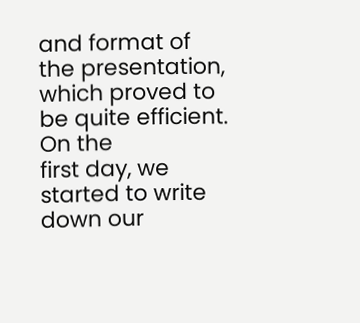and format of the presentation, which proved to be quite efficient. On the
first day, we started to write down our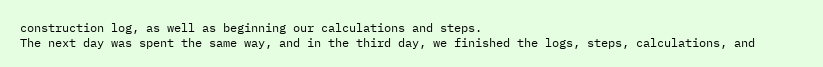construction log, as well as beginning our calculations and steps.
The next day was spent the same way, and in the third day, we finished the logs, steps, calculations, and